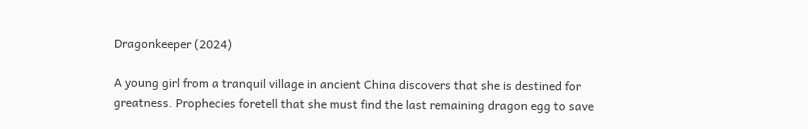Dragonkeeper (2024)

A young girl from a tranquil village in ancient China discovers that she is destined for greatness. Prophecies foretell that she must find the last remaining dragon egg to save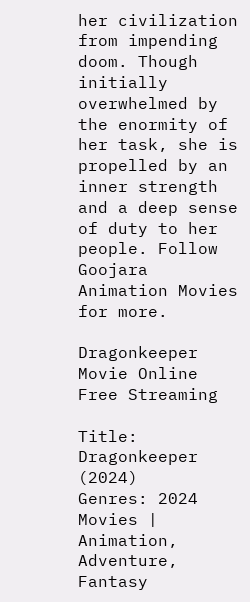her civilization from impending doom. Though initially overwhelmed by the enormity of her task, she is propelled by an inner strength and a deep sense of duty to her people. Follow Goojara Animation Movies for more.

Dragonkeeper Movie Online Free Streaming

Title: Dragonkeeper (2024)
Genres: 2024 Movies | Animation, Adventure, Fantasy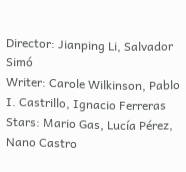Director: Jianping Li, Salvador Simó
Writer: Carole Wilkinson, Pablo I. Castrillo, Ignacio Ferreras
Stars: Mario Gas, Lucía Pérez, Nano Castro